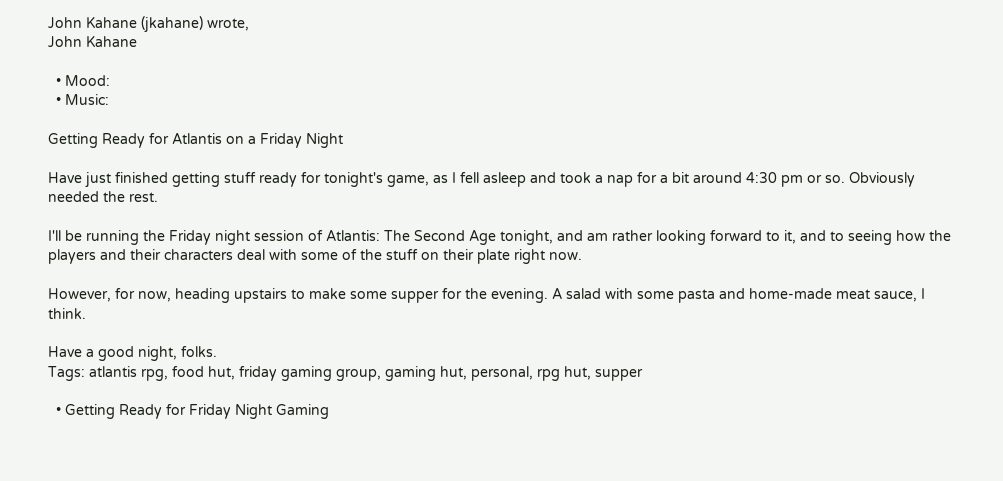John Kahane (jkahane) wrote,
John Kahane

  • Mood:
  • Music:

Getting Ready for Atlantis on a Friday Night

Have just finished getting stuff ready for tonight's game, as I fell asleep and took a nap for a bit around 4:30 pm or so. Obviously needed the rest.

I'll be running the Friday night session of Atlantis: The Second Age tonight, and am rather looking forward to it, and to seeing how the players and their characters deal with some of the stuff on their plate right now.

However, for now, heading upstairs to make some supper for the evening. A salad with some pasta and home-made meat sauce, I think.

Have a good night, folks.
Tags: atlantis rpg, food hut, friday gaming group, gaming hut, personal, rpg hut, supper

  • Getting Ready for Friday Night Gaming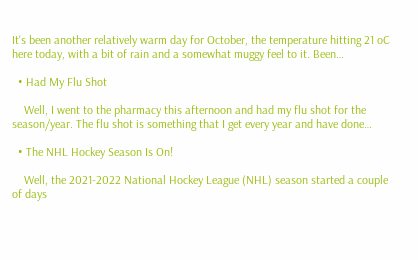It's been another relatively warm day for October, the temperature hitting 21 oC here today, with a bit of rain and a somewhat muggy feel to it. Been…

  • Had My Flu Shot

    Well, I went to the pharmacy this afternoon and had my flu shot for the season/year. The flu shot is something that I get every year and have done…

  • The NHL Hockey Season Is On!

    Well, the 2021-2022 National Hockey League (NHL) season started a couple of days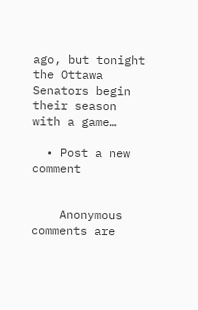ago, but tonight the Ottawa Senators begin their season with a game…

  • Post a new comment


    Anonymous comments are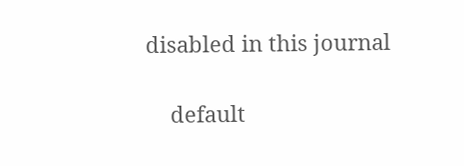disabled in this journal

    default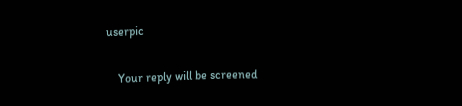userpic

    Your reply will be screened